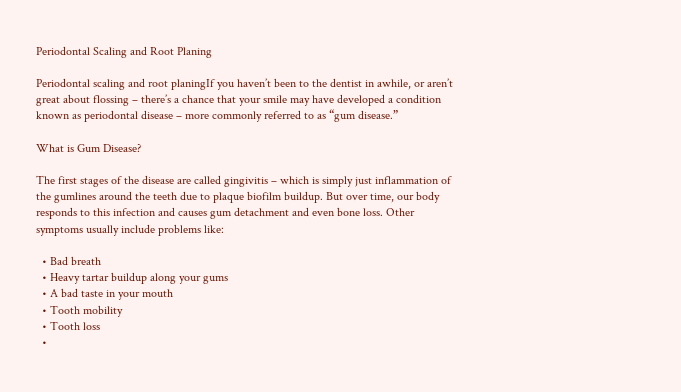Periodontal Scaling and Root Planing

Periodontal scaling and root planingIf you haven’t been to the dentist in awhile, or aren’t great about flossing – there’s a chance that your smile may have developed a condition known as periodontal disease – more commonly referred to as “gum disease.”

What is Gum Disease?

The first stages of the disease are called gingivitis – which is simply just inflammation of the gumlines around the teeth due to plaque biofilm buildup. But over time, our body responds to this infection and causes gum detachment and even bone loss. Other symptoms usually include problems like:

  • Bad breath
  • Heavy tartar buildup along your gums
  • A bad taste in your mouth
  • Tooth mobility
  • Tooth loss
  •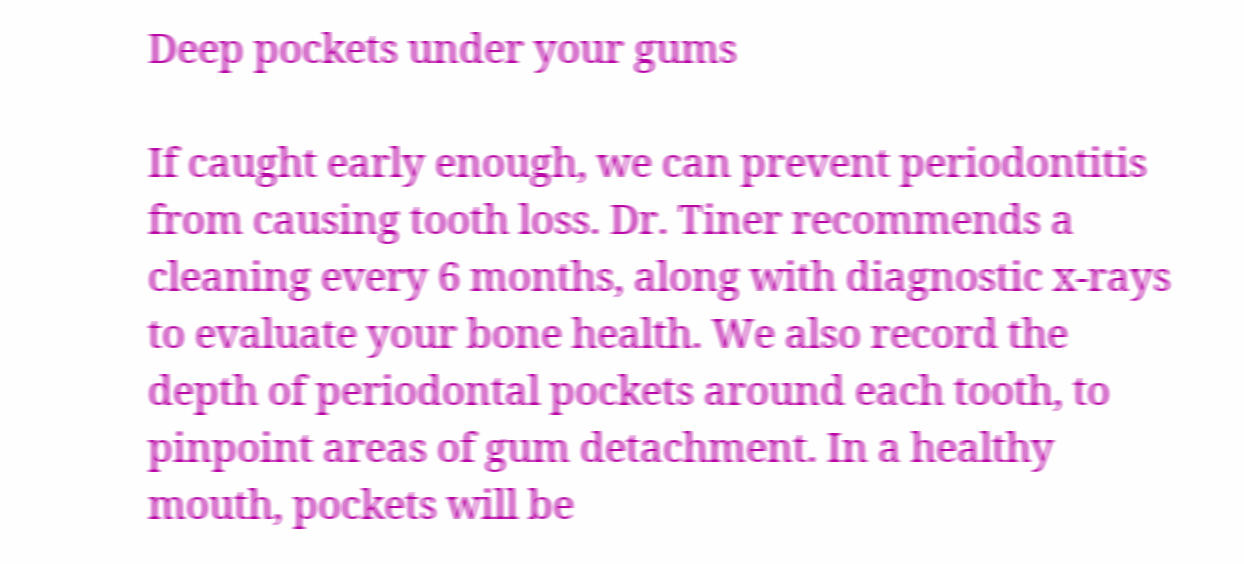Deep pockets under your gums

If caught early enough, we can prevent periodontitis from causing tooth loss. Dr. Tiner recommends a cleaning every 6 months, along with diagnostic x-rays to evaluate your bone health. We also record the depth of periodontal pockets around each tooth, to pinpoint areas of gum detachment. In a healthy mouth, pockets will be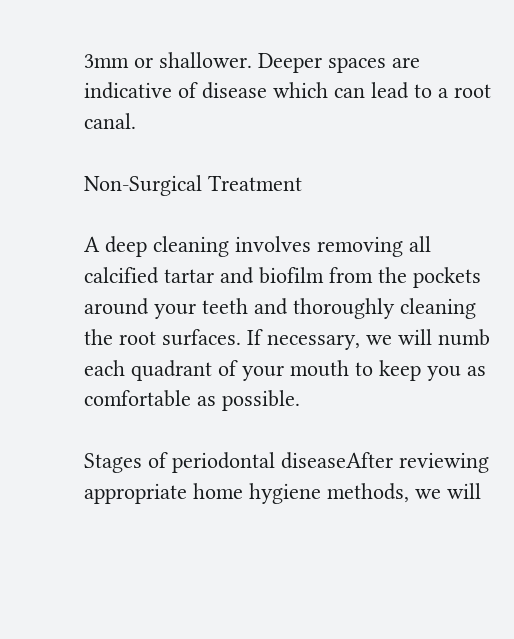3mm or shallower. Deeper spaces are indicative of disease which can lead to a root canal.

Non-Surgical Treatment

A deep cleaning involves removing all calcified tartar and biofilm from the pockets around your teeth and thoroughly cleaning the root surfaces. If necessary, we will numb each quadrant of your mouth to keep you as comfortable as possible.

Stages of periodontal diseaseAfter reviewing appropriate home hygiene methods, we will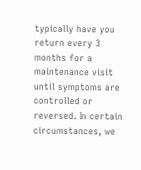typically have you return every 3 months for a maintenance visit until symptoms are controlled or reversed. In certain circumstances, we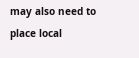may also need to place local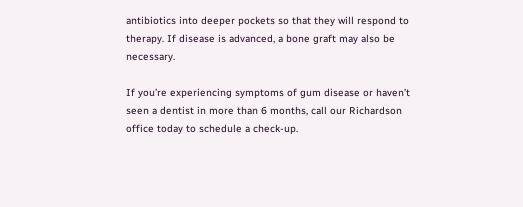antibiotics into deeper pockets so that they will respond to therapy. If disease is advanced, a bone graft may also be necessary.

If you’re experiencing symptoms of gum disease or haven’t seen a dentist in more than 6 months, call our Richardson office today to schedule a check-up.